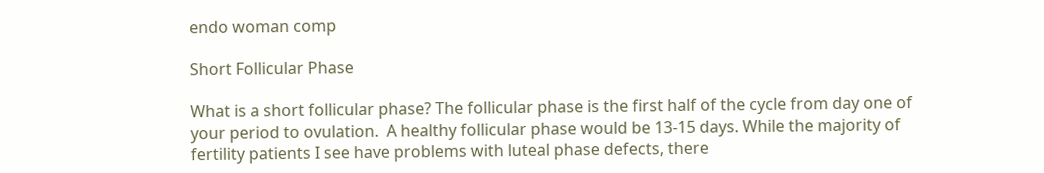endo woman comp

Short Follicular Phase

What is a short follicular phase? The follicular phase is the first half of the cycle from day one of your period to ovulation.  A healthy follicular phase would be 13-15 days. While the majority of fertility patients I see have problems with luteal phase defects, there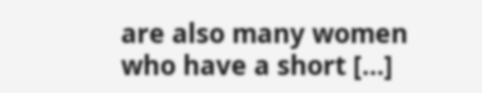are also many women who have a short […]